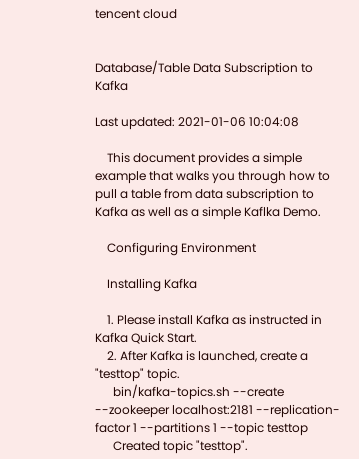tencent cloud


Database/Table Data Subscription to Kafka

Last updated: 2021-01-06 10:04:08

    This document provides a simple example that walks you through how to pull a table from data subscription to Kafka as well as a simple Kaflka Demo.

    Configuring Environment

    Installing Kafka

    1. Please install Kafka as instructed in Kafka Quick Start.
    2. After Kafka is launched, create a "testtop" topic.
      bin/kafka-topics.sh --create --zookeeper localhost:2181 --replication-factor 1 --partitions 1 --topic testtop
      Created topic "testtop".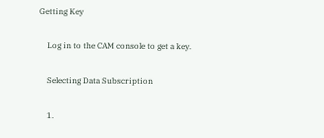Getting Key

    Log in to the CAM console to get a key.

    Selecting Data Subscription

    1.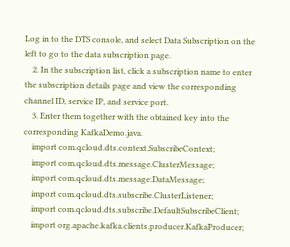Log in to the DTS console, and select Data Subscription on the left to go to the data subscription page.
    2. In the subscription list, click a subscription name to enter the subscription details page and view the corresponding channel ID, service IP, and service port.
    3. Enter them together with the obtained key into the corresponding KafkaDemo.java.
    import com.qcloud.dts.context.SubscribeContext;
    import com.qcloud.dts.message.ClusterMessage;
    import com.qcloud.dts.message.DataMessage;
    import com.qcloud.dts.subscribe.ClusterListener;
    import com.qcloud.dts.subscribe.DefaultSubscribeClient;
    import org.apache.kafka.clients.producer.KafkaProducer;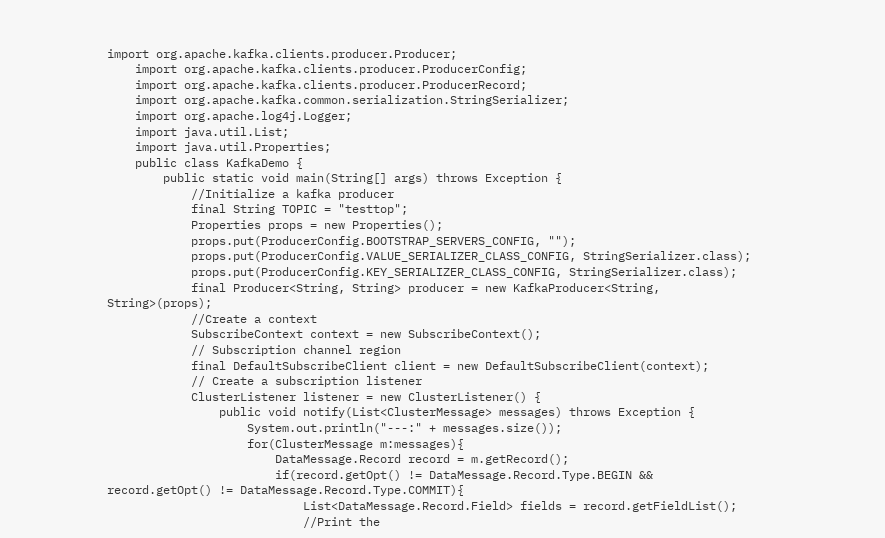import org.apache.kafka.clients.producer.Producer;
    import org.apache.kafka.clients.producer.ProducerConfig;
    import org.apache.kafka.clients.producer.ProducerRecord;
    import org.apache.kafka.common.serialization.StringSerializer;
    import org.apache.log4j.Logger;
    import java.util.List;
    import java.util.Properties;
    public class KafkaDemo {
        public static void main(String[] args) throws Exception {
            //Initialize a kafka producer
            final String TOPIC = "testtop";
            Properties props = new Properties();
            props.put(ProducerConfig.BOOTSTRAP_SERVERS_CONFIG, "");
            props.put(ProducerConfig.VALUE_SERIALIZER_CLASS_CONFIG, StringSerializer.class);
            props.put(ProducerConfig.KEY_SERIALIZER_CLASS_CONFIG, StringSerializer.class);
            final Producer<String, String> producer = new KafkaProducer<String, String>(props);
            //Create a context
            SubscribeContext context = new SubscribeContext();
            // Subscription channel region
            final DefaultSubscribeClient client = new DefaultSubscribeClient(context);
            // Create a subscription listener
            ClusterListener listener = new ClusterListener() {
                public void notify(List<ClusterMessage> messages) throws Exception {
                    System.out.println("---:" + messages.size());
                    for(ClusterMessage m:messages){
                        DataMessage.Record record = m.getRecord();
                        if(record.getOpt() != DataMessage.Record.Type.BEGIN && record.getOpt() != DataMessage.Record.Type.COMMIT){
                            List<DataMessage.Record.Field> fields = record.getFieldList();
                            //Print the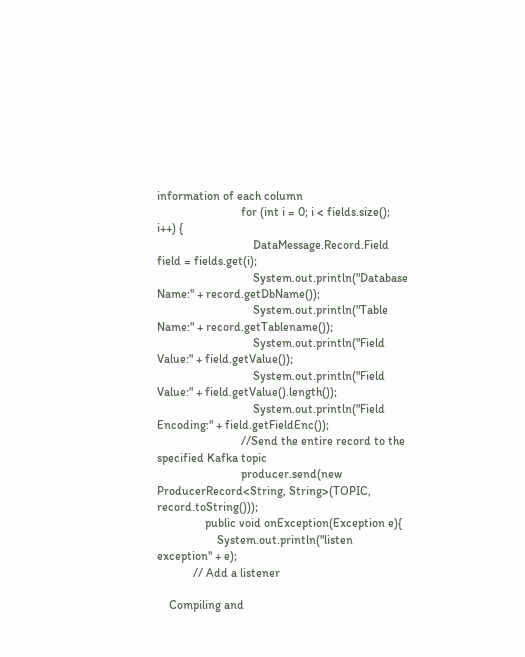information of each column
                            for (int i = 0; i < fields.size(); i++) {
                                DataMessage.Record.Field field = fields.get(i);
                                System.out.println("Database Name:" + record.getDbName());
                                System.out.println("Table Name:" + record.getTablename());
                                System.out.println("Field Value:" + field.getValue());
                                System.out.println("Field Value:" + field.getValue().length());
                                System.out.println("Field Encoding:" + field.getFieldEnc());
                            //Send the entire record to the specified Kafka topic
                            producer.send(new ProducerRecord<String, String>(TOPIC, record.toString()));
                public void onException(Exception e){
                    System.out.println("listen exception" + e);
            // Add a listener

    Compiling and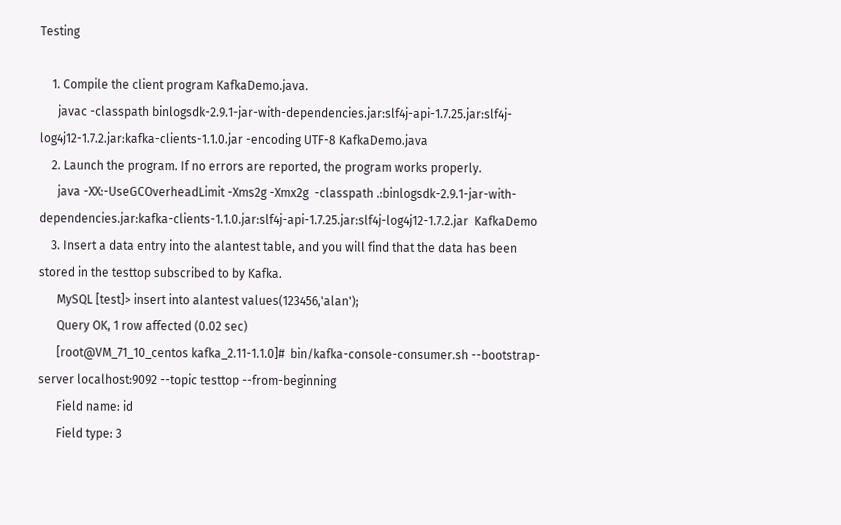Testing

    1. Compile the client program KafkaDemo.java.
      javac -classpath binlogsdk-2.9.1-jar-with-dependencies.jar:slf4j-api-1.7.25.jar:slf4j-log4j12-1.7.2.jar:kafka-clients-1.1.0.jar -encoding UTF-8 KafkaDemo.java
    2. Launch the program. If no errors are reported, the program works properly.
      java -XX:-UseGCOverheadLimit -Xms2g -Xmx2g  -classpath .:binlogsdk-2.9.1-jar-with-dependencies.jar:kafka-clients-1.1.0.jar:slf4j-api-1.7.25.jar:slf4j-log4j12-1.7.2.jar  KafkaDemo
    3. Insert a data entry into the alantest table, and you will find that the data has been stored in the testtop subscribed to by Kafka.
      MySQL [test]> insert into alantest values(123456,'alan');
      Query OK, 1 row affected (0.02 sec)
      [root@VM_71_10_centos kafka_2.11-1.1.0]#  bin/kafka-console-consumer.sh --bootstrap-server localhost:9092 --topic testtop --from-beginning
      Field name: id
      Field type: 3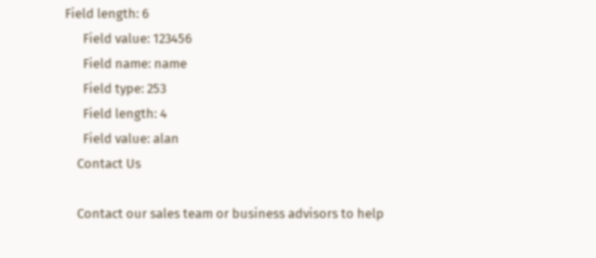Field length: 6
      Field value: 123456
      Field name: name
      Field type: 253
      Field length: 4
      Field value: alan
    Contact Us

    Contact our sales team or business advisors to help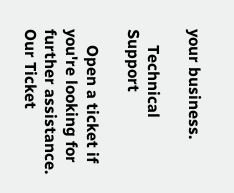your business.

    Technical Support

    Open a ticket if you're looking for further assistance. Our Ticket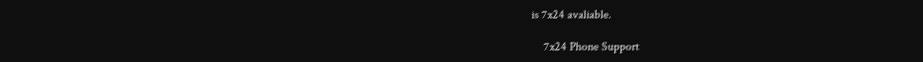is 7x24 avaliable.

    7x24 Phone Support